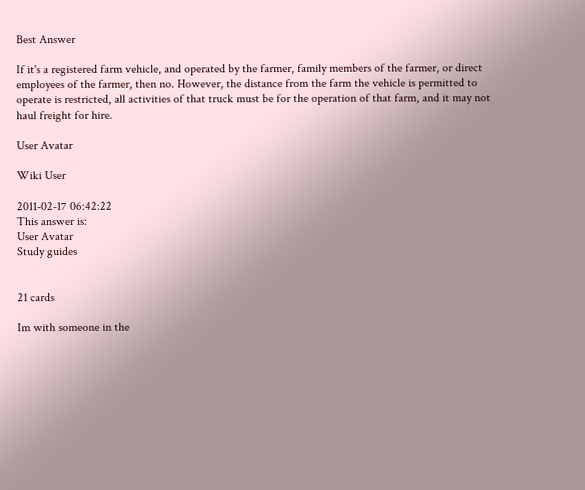Best Answer

If it's a registered farm vehicle, and operated by the farmer, family members of the farmer, or direct employees of the farmer, then no. However, the distance from the farm the vehicle is permitted to operate is restricted, all activities of that truck must be for the operation of that farm, and it may not haul freight for hire.

User Avatar

Wiki User

2011-02-17 06:42:22
This answer is:
User Avatar
Study guides


21 cards

Im with someone in the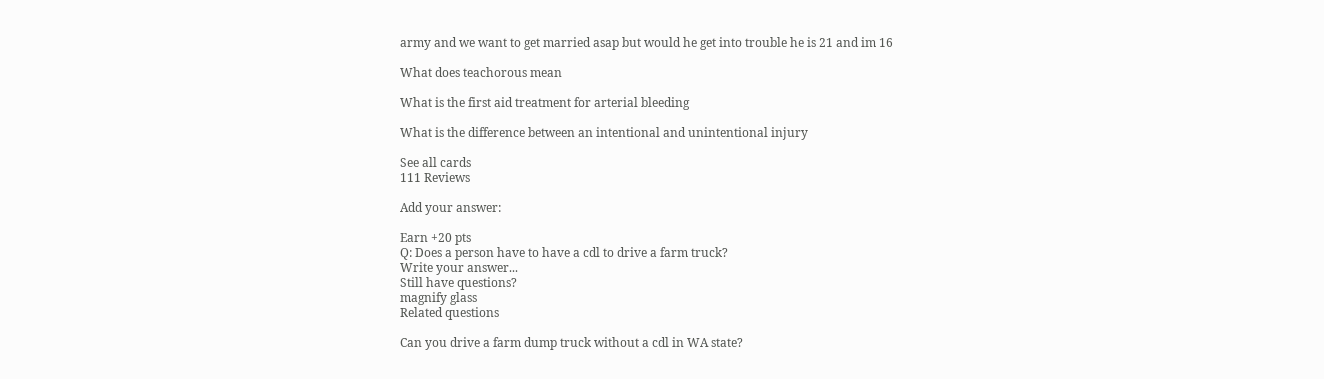army and we want to get married asap but would he get into trouble he is 21 and im 16

What does teachorous mean

What is the first aid treatment for arterial bleeding

What is the difference between an intentional and unintentional injury

See all cards
111 Reviews

Add your answer:

Earn +20 pts
Q: Does a person have to have a cdl to drive a farm truck?
Write your answer...
Still have questions?
magnify glass
Related questions

Can you drive a farm dump truck without a cdl in WA state?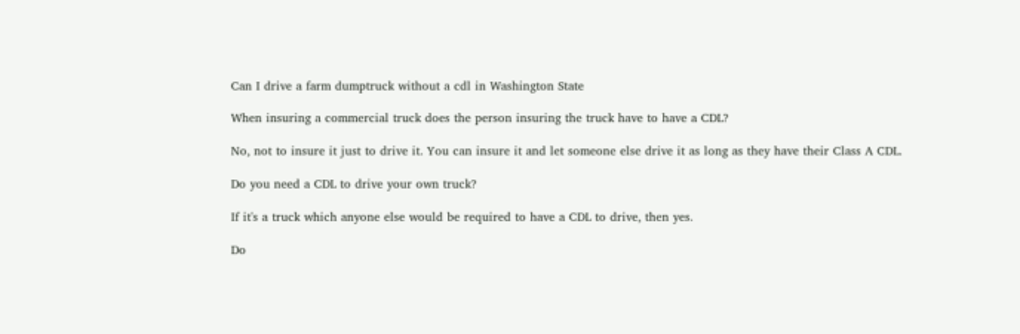Can I drive a farm dumptruck without a cdl in Washington State

When insuring a commercial truck does the person insuring the truck have to have a CDL?

No, not to insure it just to drive it. You can insure it and let someone else drive it as long as they have their Class A CDL.

Do you need a CDL to drive your own truck?

If it's a truck which anyone else would be required to have a CDL to drive, then yes.

Do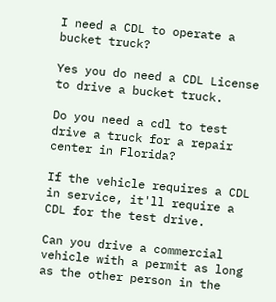I need a CDL to operate a bucket truck?

Yes you do need a CDL License to drive a bucket truck.

Do you need a cdl to test drive a truck for a repair center in Florida?

If the vehicle requires a CDL in service, it'll require a CDL for the test drive.

Can you drive a commercial vehicle with a permit as long as the other person in the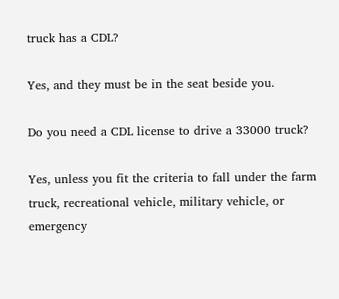truck has a CDL?

Yes, and they must be in the seat beside you.

Do you need a CDL license to drive a 33000 truck?

Yes, unless you fit the criteria to fall under the farm truck, recreational vehicle, military vehicle, or emergency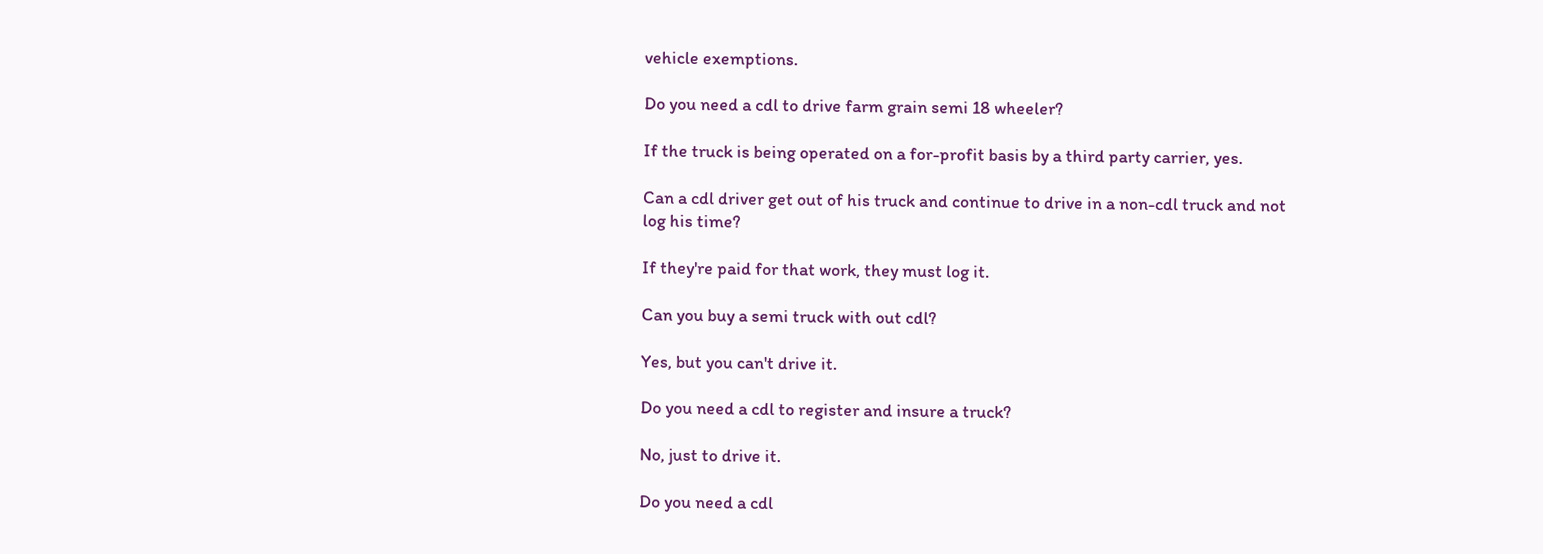vehicle exemptions.

Do you need a cdl to drive farm grain semi 18 wheeler?

If the truck is being operated on a for-profit basis by a third party carrier, yes.

Can a cdl driver get out of his truck and continue to drive in a non-cdl truck and not log his time?

If they're paid for that work, they must log it.

Can you buy a semi truck with out cdl?

Yes, but you can't drive it.

Do you need a cdl to register and insure a truck?

No, just to drive it.

Do you need a cdl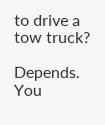to drive a tow truck?

Depends. You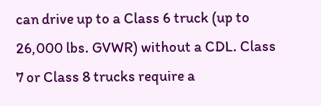can drive up to a Class 6 truck (up to 26,000 lbs. GVWR) without a CDL. Class 7 or Class 8 trucks require a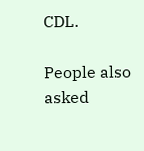CDL.

People also asked